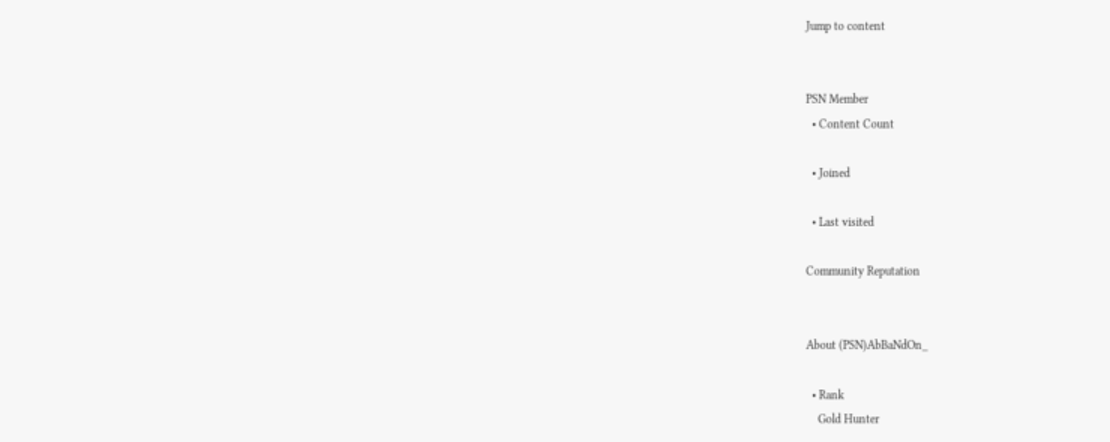Jump to content


PSN Member
  • Content Count

  • Joined

  • Last visited

Community Reputation


About (PSN)AbBaNdOn_

  • Rank
    Gold Hunter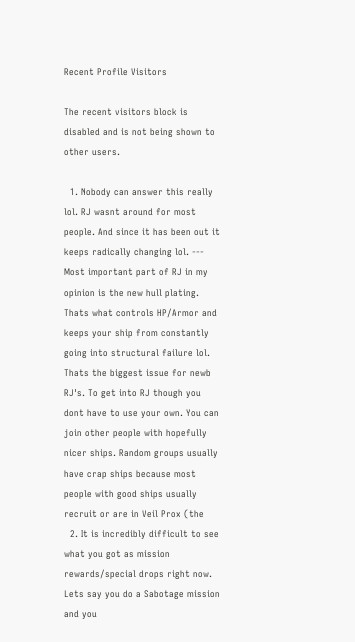Recent Profile Visitors

The recent visitors block is disabled and is not being shown to other users.

  1. Nobody can answer this really lol. RJ wasnt around for most people. And since it has been out it keeps radically changing lol. --- Most important part of RJ in my opinion is the new hull plating. Thats what controls HP/Armor and keeps your ship from constantly going into structural failure lol. Thats the biggest issue for newb RJ's. To get into RJ though you dont have to use your own. You can join other people with hopefully nicer ships. Random groups usually have crap ships because most people with good ships usually recruit or are in Veil Prox (the
  2. It is incredibly difficult to see what you got as mission rewards/special drops right now. Lets say you do a Sabotage mission and you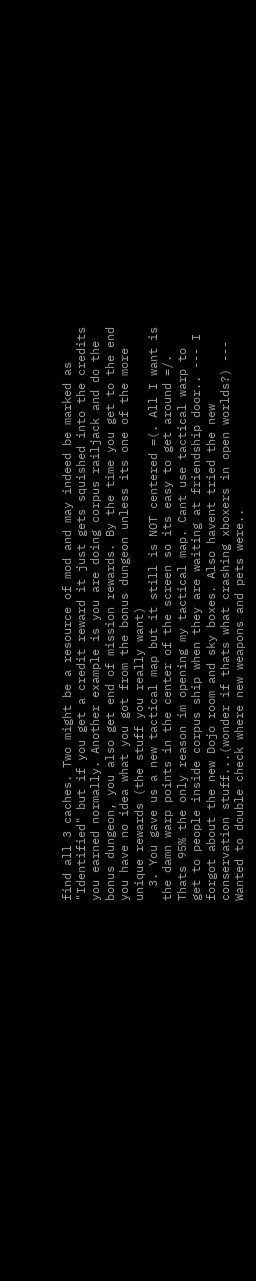find all 3 caches. Two might be a resource of mod and may indeed be marked as "Identified" but if you get a credit reward it just gets squished into the credits you earned normally. Another example is you are doing corpus railjack and do the bonus dungeon, you also get end of mission rewards. By the time you get to the end you have no idea what you got from the bonus dungeon unless its one of the more unique rewards (the stuff you really want)
  3. You gave us a new tactical map but it still is NOT centered =(. All I want is the damn warp points in the center of the screen so its easy to get around =/. Thats 95% the only reason im opening my tactical map. Cant use tactical warp to get to people inside corpus ship when they are waiting at friendship door.. --- I forgot about the new Dojo room and sky boxes. Also havent tried the new conservation stuff...(wonder if thats what crashing xboxers in open worlds?) --- Wanted to double check where new weapons and pets were..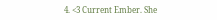4. <3 Current Ember. She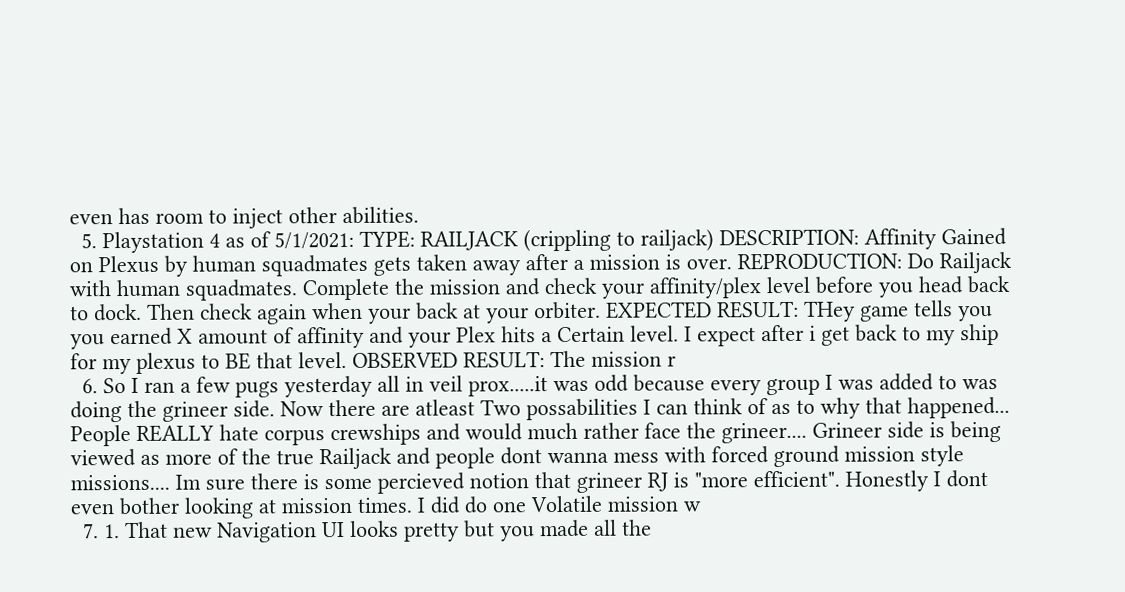even has room to inject other abilities.
  5. Playstation 4 as of 5/1/2021: TYPE: RAILJACK (crippling to railjack) DESCRIPTION: Affinity Gained on Plexus by human squadmates gets taken away after a mission is over. REPRODUCTION: Do Railjack with human squadmates. Complete the mission and check your affinity/plex level before you head back to dock. Then check again when your back at your orbiter. EXPECTED RESULT: THey game tells you you earned X amount of affinity and your Plex hits a Certain level. I expect after i get back to my ship for my plexus to BE that level. OBSERVED RESULT: The mission r
  6. So I ran a few pugs yesterday all in veil prox.....it was odd because every group I was added to was doing the grineer side. Now there are atleast Two possabilities I can think of as to why that happened... People REALLY hate corpus crewships and would much rather face the grineer.... Grineer side is being viewed as more of the true Railjack and people dont wanna mess with forced ground mission style missions.... Im sure there is some percieved notion that grineer RJ is "more efficient". Honestly I dont even bother looking at mission times. I did do one Volatile mission w
  7. 1. That new Navigation UI looks pretty but you made all the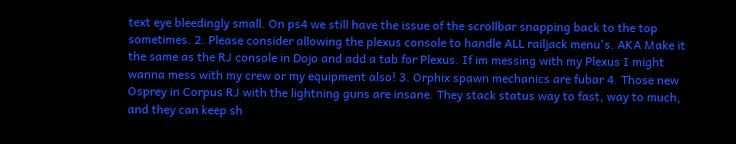text eye bleedingly small. On ps4 we still have the issue of the scrollbar snapping back to the top sometimes. 2. Please consider allowing the plexus console to handle ALL railjack menu's. AKA Make it the same as the RJ console in Dojo and add a tab for Plexus. If im messing with my Plexus I might wanna mess with my crew or my equipment also! 3. Orphix spawn mechanics are fubar 4. Those new Osprey in Corpus RJ with the lightning guns are insane. They stack status way to fast, way to much, and they can keep sh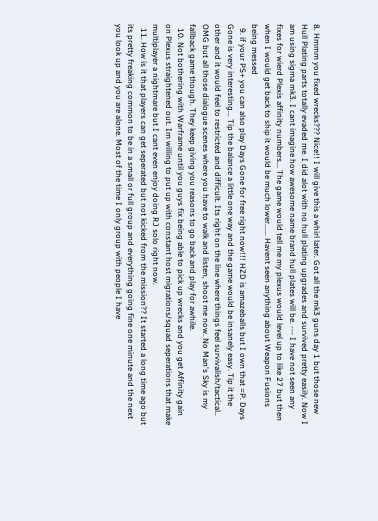8. Hmmm you fixed wrecks??? Nice!! I will give this a whirl later. Got all the mk3 guns day 1 but those new Hull Plating parts totally evaded me. I did alot with no hull plating upgrades and survived pretty easily. Now I am using sigma mk3. I cant imagine how awesome name brand hull plates will be. --- I have not seen any fixes for wierd Plexis affinity numbers... The game would tell me my plexus would level up to like 27 but then when I would get back to ship it would be much lower...... Havent seen anything about Weapon Fusions being messed
  9. if your PS+ you can also play Days Gone for free right now!!! HZD is amazeballs but I own that =P. Days Gone is very interesting... Tip the balance a little one way and the game would be insanely easy. Tip it the other and it would feel to restricted and difficult. Its right on the line where things feel survivalish/tactical.. OMG but all those dialogue scenes where you have to walk and listen, shoot me now. No Man's Sky is my fallback game though. They keep giving you reasons to go back and play for awhile.
  10. Not bothering with Warframe until you guys fix being able to pick up wrecks and you get Affinity gain on Plexus straightened out. Im willing to put up with constant host migrations/squad seperations that make multiplayer a nightmare but I cant even enjoy doing RJ solo right now.
  11. How is it that players can get seperated but not kicked from the mission?? It started a long time ago but its pretty freaking common to be in a small or full group and everything going fine one minute and the next you look up and you are alone. Most of the time I only group with people I have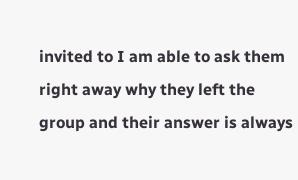invited to I am able to ask them right away why they left the group and their answer is always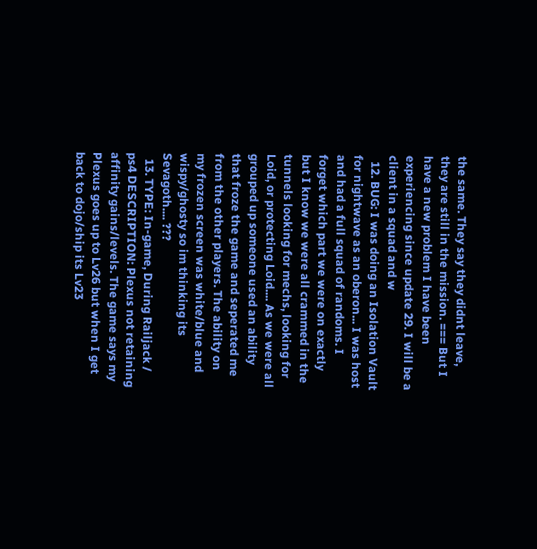the same. They say they didnt leave, they are still in the mission. === But I have a new problem I have been experiencing since update 29. I will be a client in a squad and w
  12. BUG: I was doing an Isolation Vault for nightwave as an oberon... I was host and had a full squad of randoms. I forget which part we were on exactly but I know we were all crammed in the tunnels looking for mechs, looking for Loid, or protecting Loid.... As we were all grouped up someone used an ability that froze the game and seperated me from the other players. The ability on my frozen screen was white/blue and wispy/ghosty so im thinking its Sevagoth.... ???
  13. TYPE: In-game, During Railjack / ps4 DESCRIPTION: Plexus not retaining affinity gains/levels. The game says my Plexus goes up to Lv26 but when I get back to dojo/ship its Lv23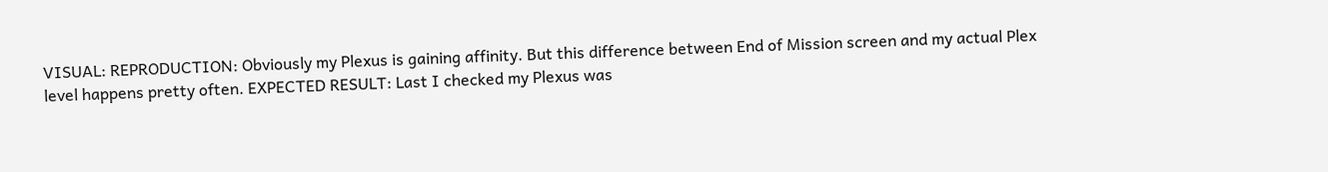VISUAL: REPRODUCTION: Obviously my Plexus is gaining affinity. But this difference between End of Mission screen and my actual Plex level happens pretty often. EXPECTED RESULT: Last I checked my Plexus was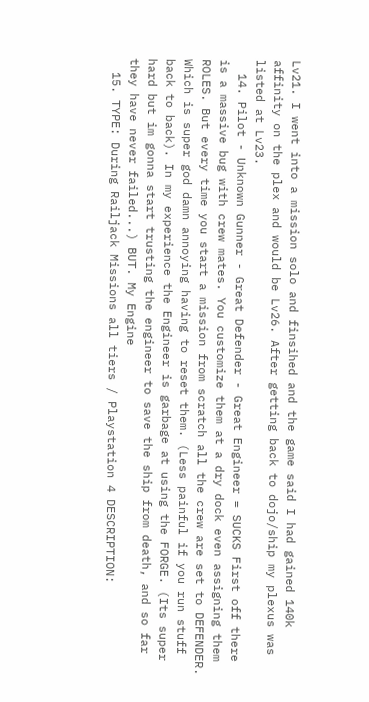Lv21. I went into a mission solo and finsihed and the game said I had gained 140k affinity on the plex and would be Lv26. After getting back to dojo/ship my plexus was listed at Lv23.
  14. Pilot - Unknown Gunner - Great Defender - Great Engineer = SUCKS First off there is a massive bug with crew mates. You customize them at a dry dock even assigning them ROLES. But every time you start a mission from scratch all the crew are set to DEFENDER. Which is super god damn annoying having to reset them. (Less painful if you run stuff back to back). In my experience the Engineer is garbage at using the FORGE. (Its super hard but im gonna start trusting the engineer to save the ship from death, and so far they have never failed...) BUT. My Engine
  15. TYPE: During Railjack Missions all tiers / Playstation 4 DESCRIPTION: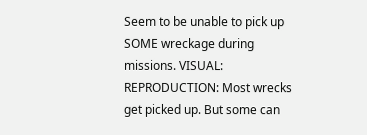Seem to be unable to pick up SOME wreckage during missions. VISUAL: REPRODUCTION: Most wrecks get picked up. But some can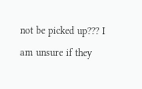not be picked up??? I am unsure if they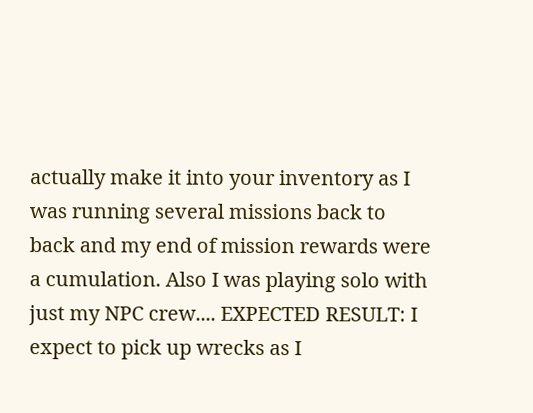actually make it into your inventory as I was running several missions back to back and my end of mission rewards were a cumulation. Also I was playing solo with just my NPC crew.... EXPECTED RESULT: I expect to pick up wrecks as I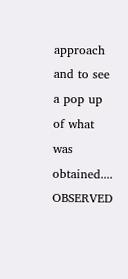approach and to see a pop up of what was obtained.... OBSERVED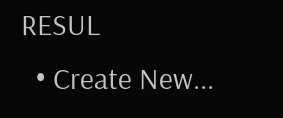RESUL
  • Create New...